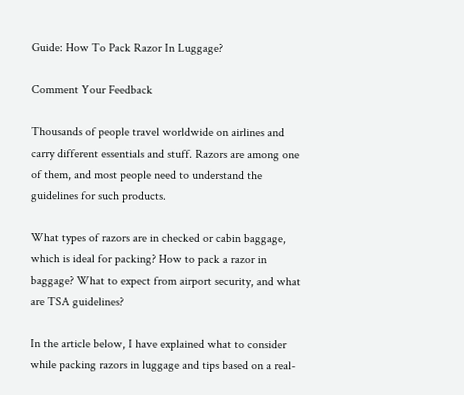Guide: How To Pack Razor In Luggage?

Comment Your Feedback

Thousands of people travel worldwide on airlines and carry different essentials and stuff. Razors are among one of them, and most people need to understand the guidelines for such products.

What types of razors are in checked or cabin baggage, which is ideal for packing? How to pack a razor in baggage? What to expect from airport security, and what are TSA guidelines?

In the article below, I have explained what to consider while packing razors in luggage and tips based on a real-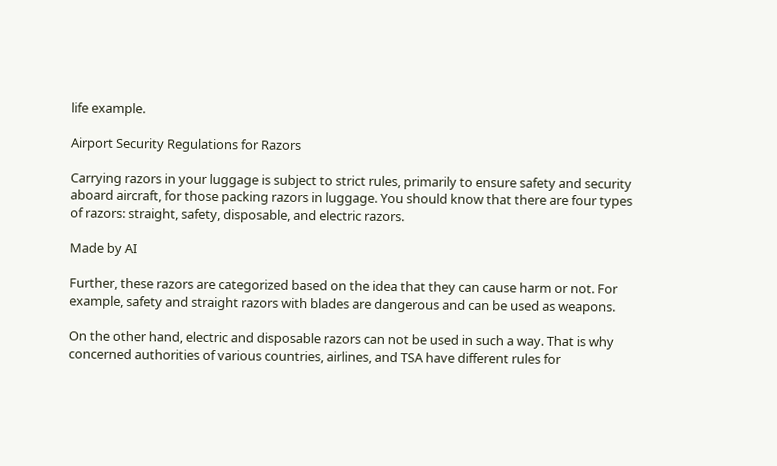life example.

Airport Security Regulations for Razors

Carrying razors in your luggage is subject to strict rules, primarily to ensure safety and security aboard aircraft, for those packing razors in luggage. You should know that there are four types of razors: straight, safety, disposable, and electric razors.

Made by AI

Further, these razors are categorized based on the idea that they can cause harm or not. For example, safety and straight razors with blades are dangerous and can be used as weapons.

On the other hand, electric and disposable razors can not be used in such a way. That is why concerned authorities of various countries, airlines, and TSA have different rules for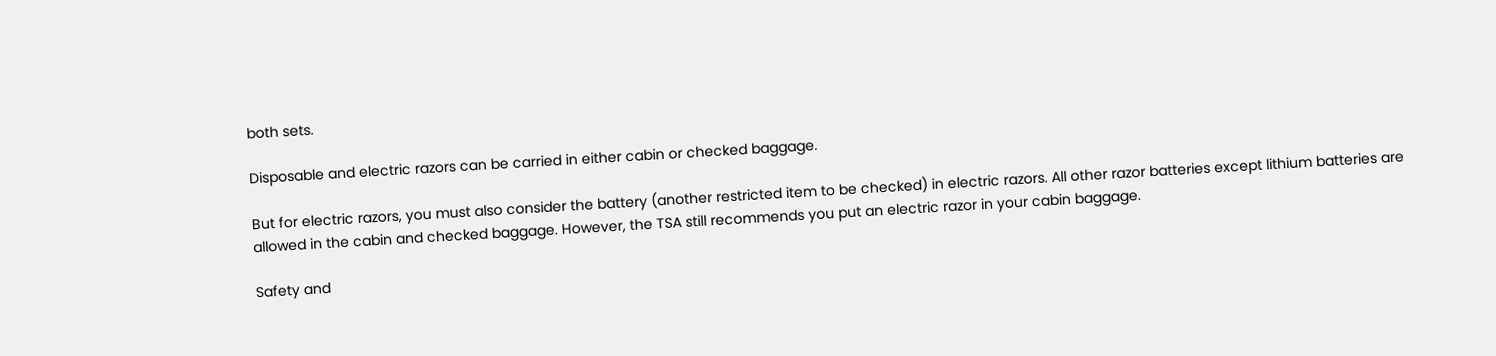both sets.

Disposable and electric razors can be carried in either cabin or checked baggage.

But for electric razors, you must also consider the battery (another restricted item to be checked) in electric razors. All other razor batteries except lithium batteries are allowed in the cabin and checked baggage. However, the TSA still recommends you put an electric razor in your cabin baggage.

Safety and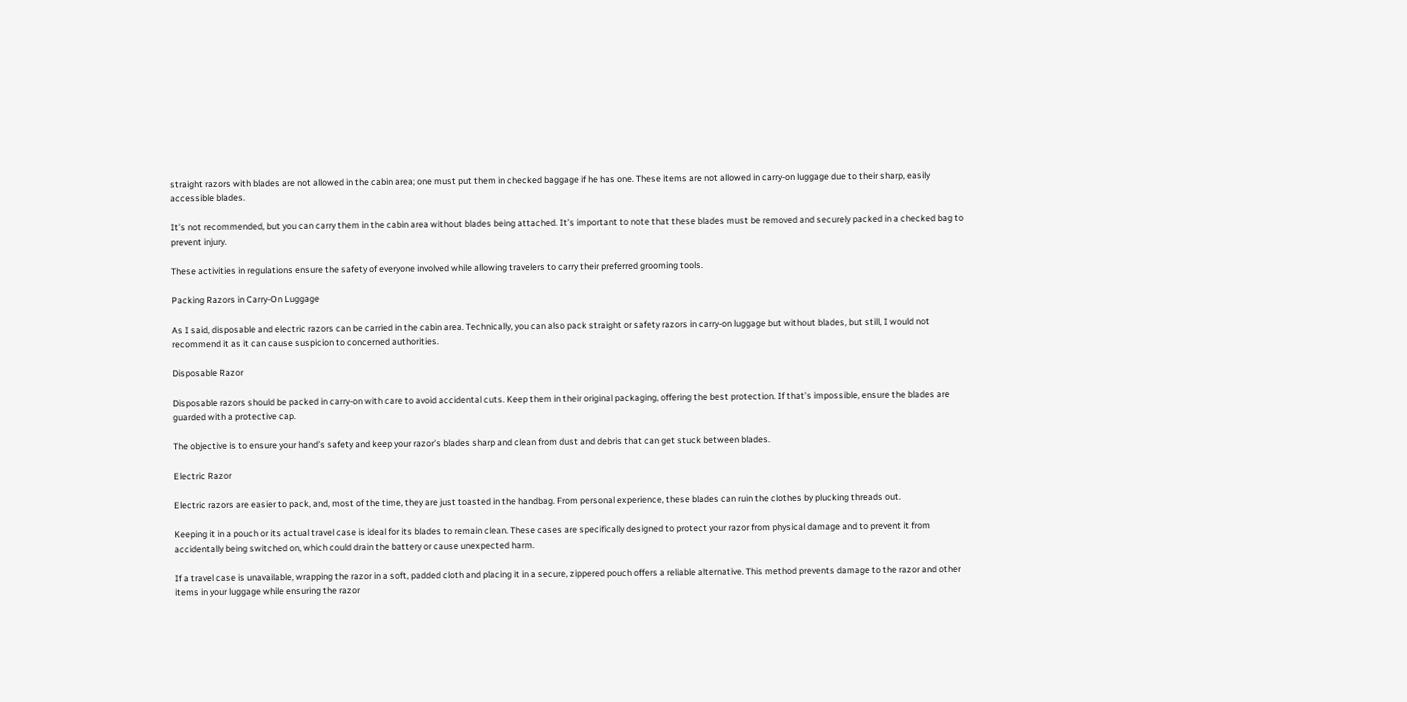straight razors with blades are not allowed in the cabin area; one must put them in checked baggage if he has one. These items are not allowed in carry-on luggage due to their sharp, easily accessible blades.

It’s not recommended, but you can carry them in the cabin area without blades being attached. It’s important to note that these blades must be removed and securely packed in a checked bag to prevent injury.

These activities in regulations ensure the safety of everyone involved while allowing travelers to carry their preferred grooming tools.

Packing Razors in Carry-On Luggage

As I said, disposable and electric razors can be carried in the cabin area. Technically, you can also pack straight or safety razors in carry-on luggage but without blades, but still, I would not recommend it as it can cause suspicion to concerned authorities.

Disposable Razor

Disposable razors should be packed in carry-on with care to avoid accidental cuts. Keep them in their original packaging, offering the best protection. If that’s impossible, ensure the blades are guarded with a protective cap.

The objective is to ensure your hand’s safety and keep your razor’s blades sharp and clean from dust and debris that can get stuck between blades.

Electric Razor

Electric razors are easier to pack, and, most of the time, they are just toasted in the handbag. From personal experience, these blades can ruin the clothes by plucking threads out.

Keeping it in a pouch or its actual travel case is ideal for its blades to remain clean. These cases are specifically designed to protect your razor from physical damage and to prevent it from accidentally being switched on, which could drain the battery or cause unexpected harm.

If a travel case is unavailable, wrapping the razor in a soft, padded cloth and placing it in a secure, zippered pouch offers a reliable alternative. This method prevents damage to the razor and other items in your luggage while ensuring the razor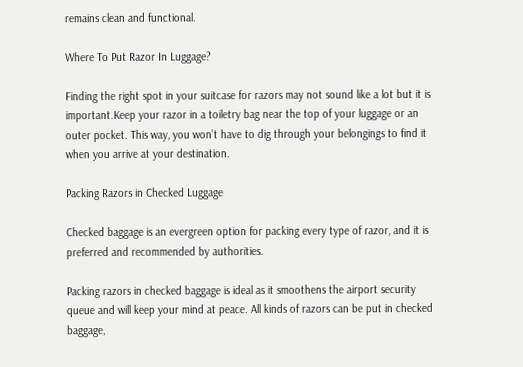remains clean and functional.

Where To Put Razor In Luggage?

Finding the right spot in your suitcase for razors may not sound like a lot but it is important.Keep your razor in a toiletry bag near the top of your luggage or an outer pocket. This way, you won’t have to dig through your belongings to find it when you arrive at your destination.

Packing Razors in Checked Luggage

Checked baggage is an evergreen option for packing every type of razor, and it is preferred and recommended by authorities.

Packing razors in checked baggage is ideal as it smoothens the airport security queue and will keep your mind at peace. All kinds of razors can be put in checked baggage,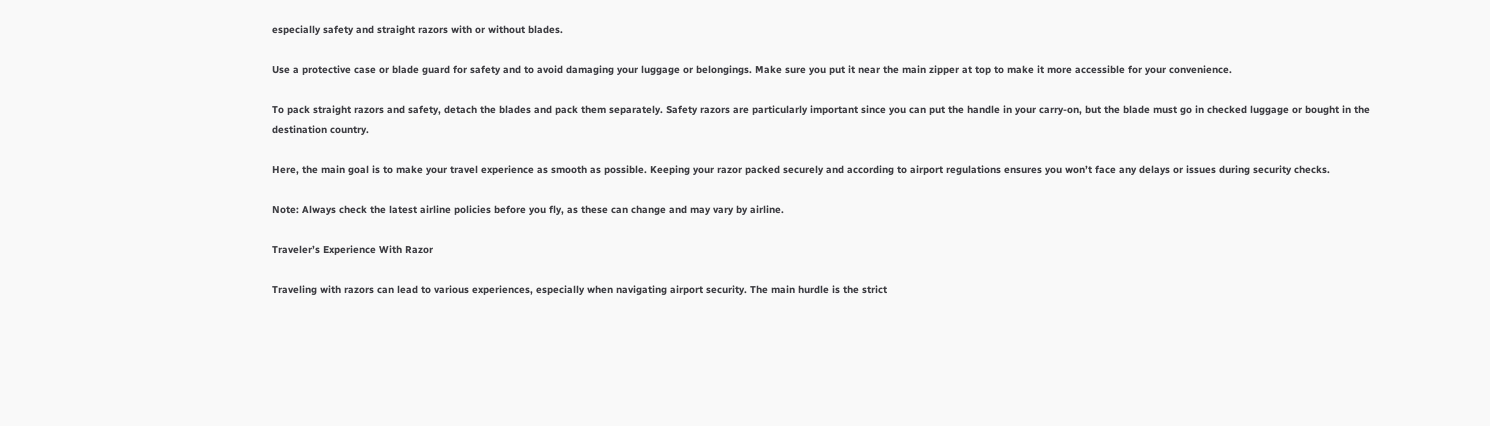especially safety and straight razors with or without blades.

Use a protective case or blade guard for safety and to avoid damaging your luggage or belongings. Make sure you put it near the main zipper at top to make it more accessible for your convenience.

To pack straight razors and safety, detach the blades and pack them separately. Safety razors are particularly important since you can put the handle in your carry-on, but the blade must go in checked luggage or bought in the destination country.

Here, the main goal is to make your travel experience as smooth as possible. Keeping your razor packed securely and according to airport regulations ensures you won’t face any delays or issues during security checks.

Note: Always check the latest airline policies before you fly, as these can change and may vary by airline.

Traveler’s Experience With Razor

Traveling with razors can lead to various experiences, especially when navigating airport security. The main hurdle is the strict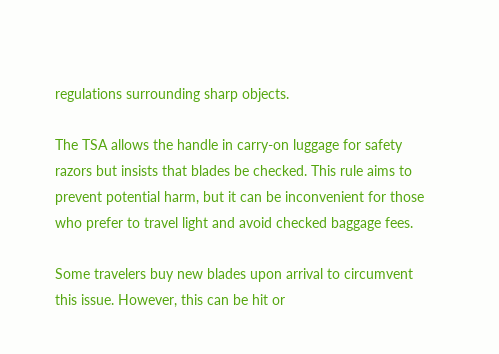regulations surrounding sharp objects.

The TSA allows the handle in carry-on luggage for safety razors but insists that blades be checked. This rule aims to prevent potential harm, but it can be inconvenient for those who prefer to travel light and avoid checked baggage fees.

Some travelers buy new blades upon arrival to circumvent this issue. However, this can be hit or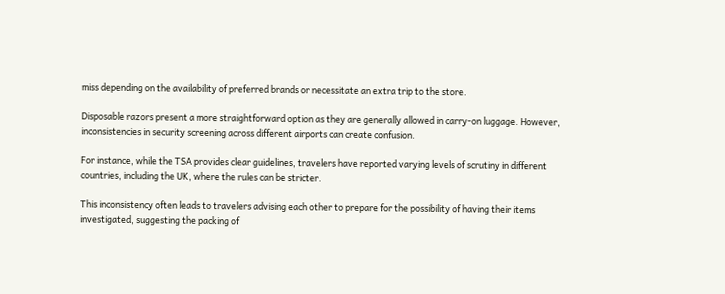miss depending on the availability of preferred brands or necessitate an extra trip to the store.

Disposable razors present a more straightforward option as they are generally allowed in carry-on luggage. However, inconsistencies in security screening across different airports can create confusion.

For instance, while the TSA provides clear guidelines, travelers have reported varying levels of scrutiny in different countries, including the UK, where the rules can be stricter.

This inconsistency often leads to travelers advising each other to prepare for the possibility of having their items investigated, suggesting the packing of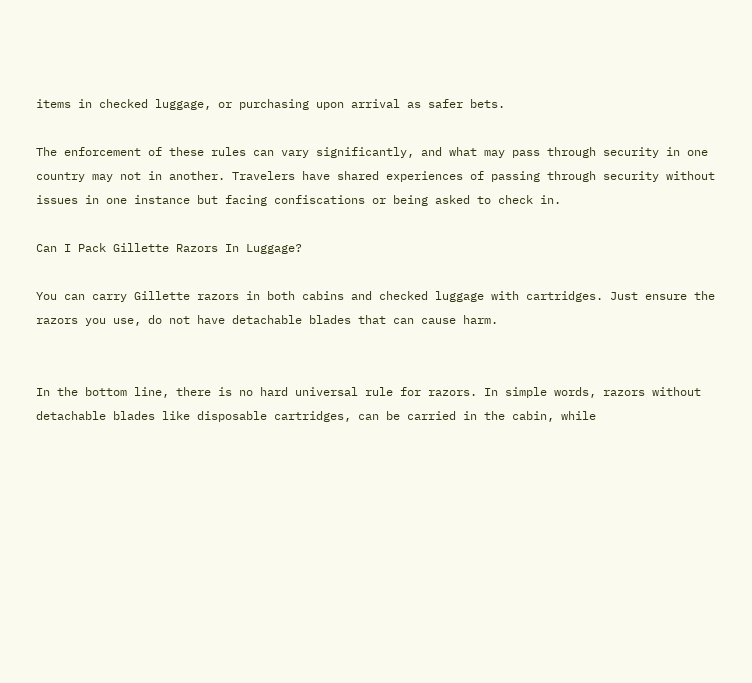items in checked luggage, or purchasing upon arrival as safer bets.

The enforcement of these rules can vary significantly, and what may pass through security in one country may not in another. Travelers have shared experiences of passing through security without issues in one instance but facing confiscations or being asked to check in.

Can I Pack Gillette Razors In Luggage?

You can carry Gillette razors in both cabins and checked luggage with cartridges. Just ensure the razors you use, do not have detachable blades that can cause harm.


In the bottom line, there is no hard universal rule for razors. In simple words, razors without detachable blades like disposable cartridges, can be carried in the cabin, while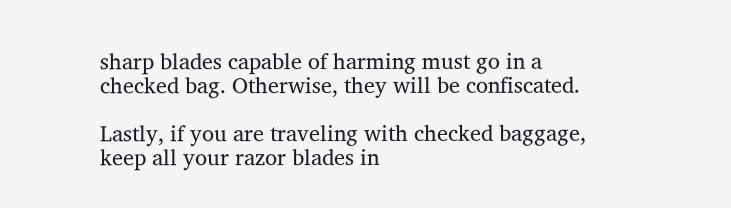sharp blades capable of harming must go in a checked bag. Otherwise, they will be confiscated.

Lastly, if you are traveling with checked baggage, keep all your razor blades in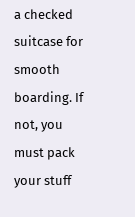a checked suitcase for smooth boarding. If not, you must pack your stuff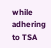while adhering to TSA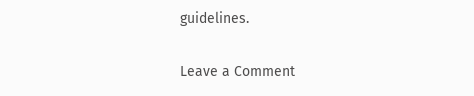guidelines.

Leave a Comment